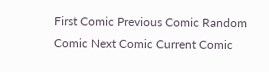First Comic Previous Comic Random Comic Next Comic Current Comic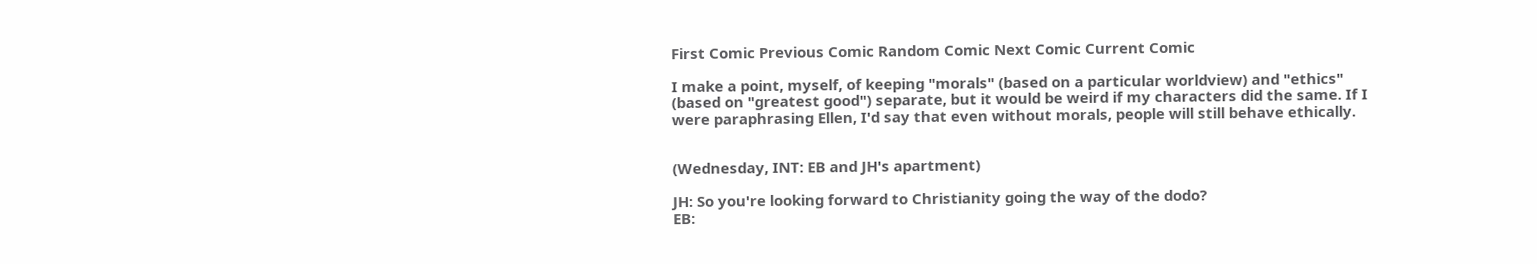First Comic Previous Comic Random Comic Next Comic Current Comic

I make a point, myself, of keeping "morals" (based on a particular worldview) and "ethics" (based on "greatest good") separate, but it would be weird if my characters did the same. If I were paraphrasing Ellen, I'd say that even without morals, people will still behave ethically.


(Wednesday, INT: EB and JH's apartment)

JH: So you're looking forward to Christianity going the way of the dodo?
EB: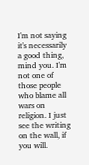I'm not saying it's necessarily a good thing, mind you. I'm not one of those people who blame all wars on religion. I just see the writing on the wall, if you will.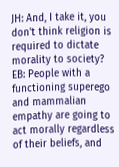JH: And, I take it, you don't think religion is required to dictate morality to society?
EB: People with a functioning superego and mammalian empathy are going to act morally regardless of their beliefs, and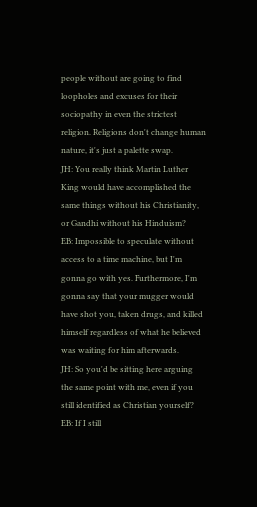people without are going to find loopholes and excuses for their sociopathy in even the strictest religion. Religions don't change human nature, it's just a palette swap.
JH: You really think Martin Luther King would have accomplished the same things without his Christianity, or Gandhi without his Hinduism?
EB: Impossible to speculate without access to a time machine, but I'm gonna go with yes. Furthermore, I'm gonna say that your mugger would have shot you, taken drugs, and killed himself regardless of what he believed was waiting for him afterwards.
JH: So you'd be sitting here arguing the same point with me, even if you still identified as Christian yourself?
EB: If I still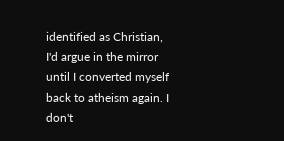identified as Christian, I'd argue in the mirror until I converted myself back to atheism again. I don't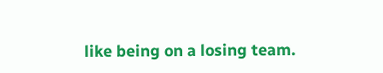like being on a losing team.